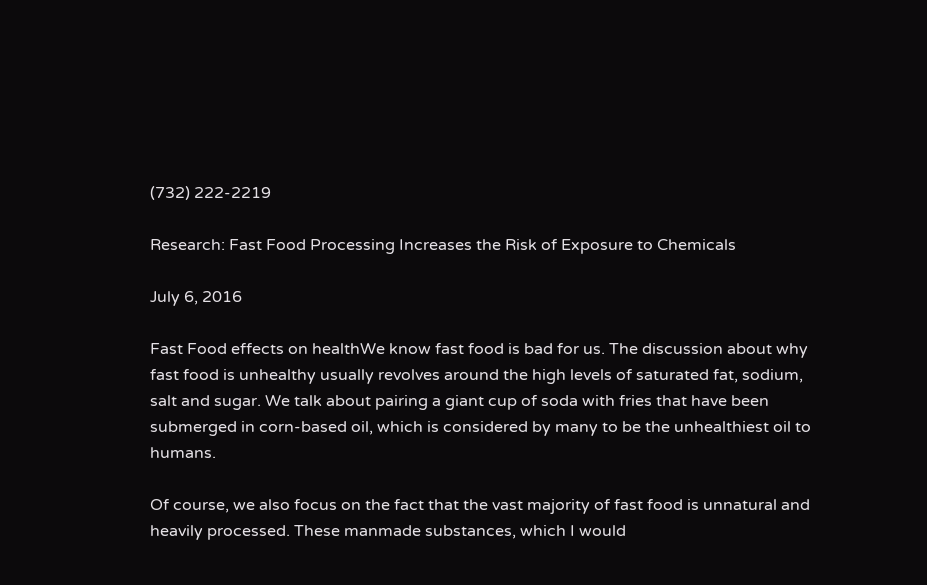(732) 222-2219

Research: Fast Food Processing Increases the Risk of Exposure to Chemicals

July 6, 2016

Fast Food effects on healthWe know fast food is bad for us. The discussion about why fast food is unhealthy usually revolves around the high levels of saturated fat, sodium, salt and sugar. We talk about pairing a giant cup of soda with fries that have been submerged in corn-based oil, which is considered by many to be the unhealthiest oil to humans.

Of course, we also focus on the fact that the vast majority of fast food is unnatural and heavily processed. These manmade substances, which I would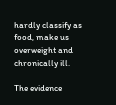hardly classify as food, make us overweight and chronically ill.

The evidence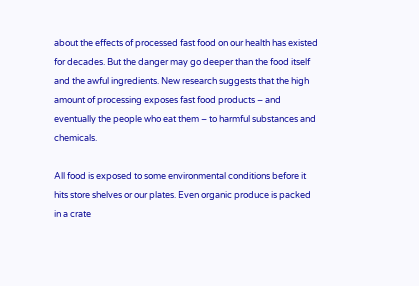about the effects of processed fast food on our health has existed for decades. But the danger may go deeper than the food itself and the awful ingredients. New research suggests that the high amount of processing exposes fast food products – and eventually the people who eat them – to harmful substances and chemicals.

All food is exposed to some environmental conditions before it hits store shelves or our plates. Even organic produce is packed in a crate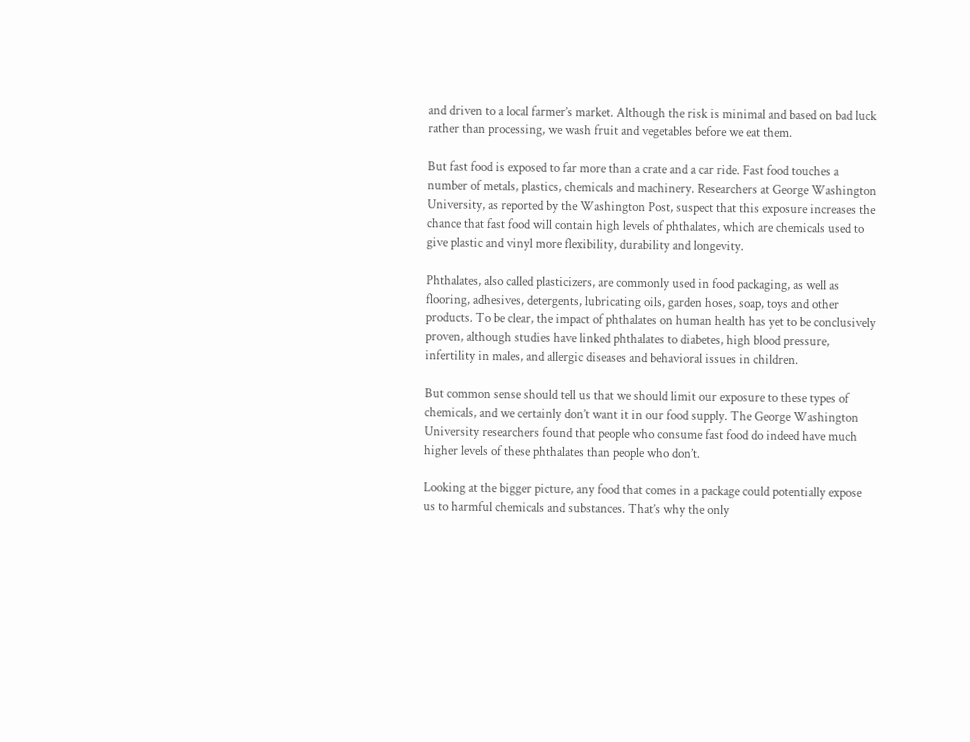and driven to a local farmer’s market. Although the risk is minimal and based on bad luck rather than processing, we wash fruit and vegetables before we eat them.

But fast food is exposed to far more than a crate and a car ride. Fast food touches a number of metals, plastics, chemicals and machinery. Researchers at George Washington University, as reported by the Washington Post, suspect that this exposure increases the chance that fast food will contain high levels of phthalates, which are chemicals used to give plastic and vinyl more flexibility, durability and longevity.

Phthalates, also called plasticizers, are commonly used in food packaging, as well as flooring, adhesives, detergents, lubricating oils, garden hoses, soap, toys and other products. To be clear, the impact of phthalates on human health has yet to be conclusively proven, although studies have linked phthalates to diabetes, high blood pressure, infertility in males, and allergic diseases and behavioral issues in children.

But common sense should tell us that we should limit our exposure to these types of chemicals, and we certainly don’t want it in our food supply. The George Washington University researchers found that people who consume fast food do indeed have much higher levels of these phthalates than people who don’t.

Looking at the bigger picture, any food that comes in a package could potentially expose us to harmful chemicals and substances. That’s why the only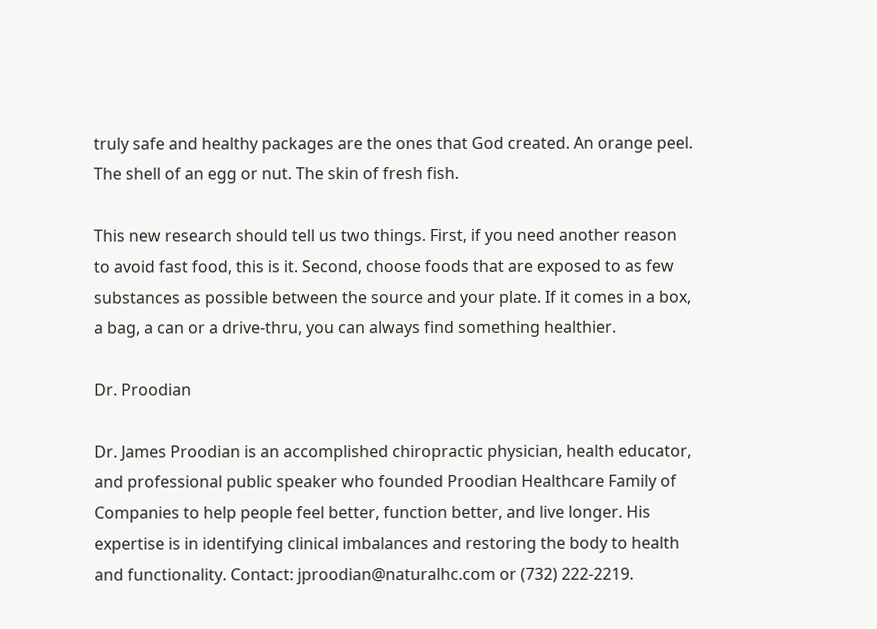truly safe and healthy packages are the ones that God created. An orange peel. The shell of an egg or nut. The skin of fresh fish.

This new research should tell us two things. First, if you need another reason to avoid fast food, this is it. Second, choose foods that are exposed to as few substances as possible between the source and your plate. If it comes in a box, a bag, a can or a drive-thru, you can always find something healthier.

Dr. Proodian

Dr. James Proodian is an accomplished chiropractic physician, health educator, and professional public speaker who founded Proodian Healthcare Family of Companies to help people feel better, function better, and live longer. His expertise is in identifying clinical imbalances and restoring the body to health and functionality. Contact: jproodian@naturalhc.com or (732) 222‑2219.